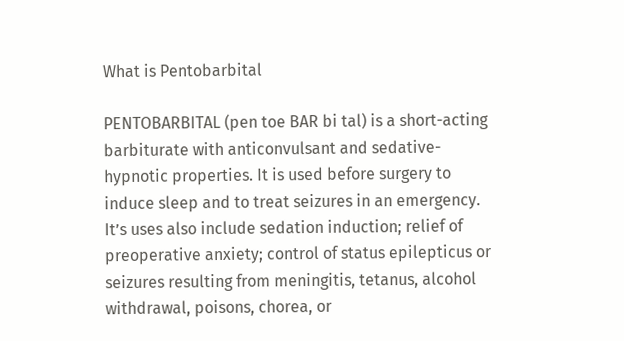What is Pentobarbital

PENTOBARBITAL (pen toe BAR bi tal) is a short-acting barbiturate with anticonvulsant and sedative-hypnotic properties. It is used before surgery to induce sleep and to treat seizures in an emergency. It’s uses also include sedation induction; relief of preoperative anxiety; control of status epilepticus or seizures resulting from meningitis, tetanus, alcohol withdrawal, poisons, chorea, or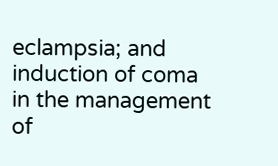eclampsia; and induction of coma in the management of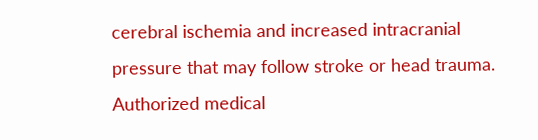cerebral ischemia and increased intracranial pressure that may follow stroke or head trauma. Authorized medical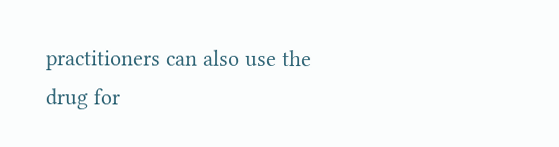practitioners can also use the drug for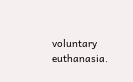voluntary euthanasia.